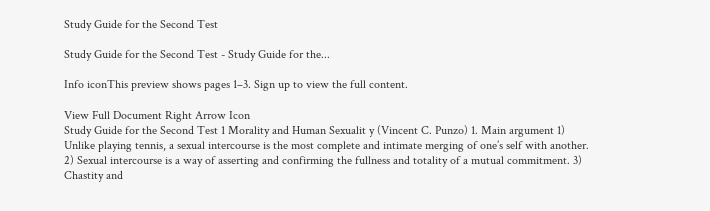Study Guide for the Second Test

Study Guide for the Second Test - Study Guide for the...

Info iconThis preview shows pages 1–3. Sign up to view the full content.

View Full Document Right Arrow Icon
Study Guide for the Second Test 1 Morality and Human Sexualit y (Vincent C. Punzo) 1. Main argument 1) Unlike playing tennis, a sexual intercourse is the most complete and intimate merging of one’s self with another. 2) Sexual intercourse is a way of asserting and confirming the fullness and totality of a mutual commitment. 3) Chastity and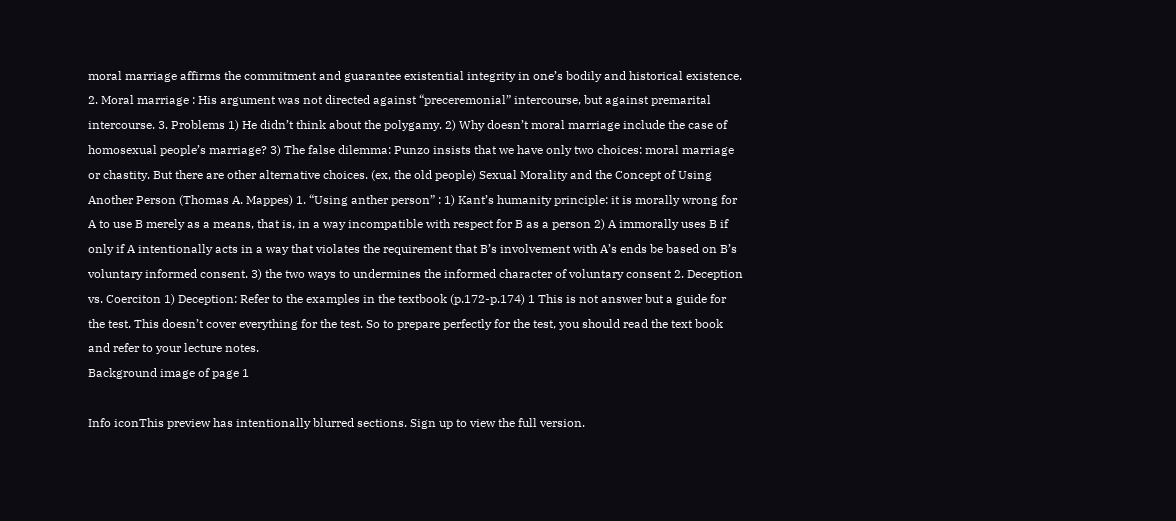moral marriage affirms the commitment and guarantee existential integrity in one’s bodily and historical existence. 2. Moral marriage : His argument was not directed against “preceremonial” intercourse, but against premarital intercourse. 3. Problems 1) He didn’t think about the polygamy. 2) Why doesn’t moral marriage include the case of homosexual people’s marriage? 3) The false dilemma: Punzo insists that we have only two choices: moral marriage or chastity. But there are other alternative choices. (ex, the old people) Sexual Morality and the Concept of Using Another Person (Thomas A. Mappes) 1. “Using anther person” : 1) Kant’s humanity principle: it is morally wrong for A to use B merely as a means, that is, in a way incompatible with respect for B as a person 2) A immorally uses B if only if A intentionally acts in a way that violates the requirement that B’s involvement with A’s ends be based on B’s voluntary informed consent. 3) the two ways to undermines the informed character of voluntary consent 2. Deception vs. Coerciton 1) Deception: Refer to the examples in the textbook (p.172-p.174) 1 This is not answer but a guide for the test. This doesn’t cover everything for the test. So to prepare perfectly for the test, you should read the text book and refer to your lecture notes.
Background image of page 1

Info iconThis preview has intentionally blurred sections. Sign up to view the full version.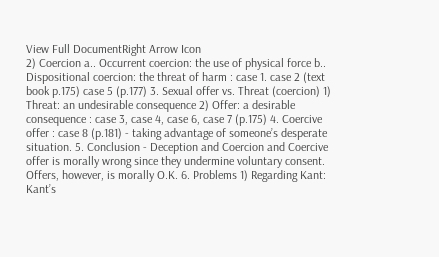View Full DocumentRight Arrow Icon
2) Coercion a.. Occurrent coercion: the use of physical force b.. Dispositional coercion: the threat of harm : case 1. case 2 (text book p.175) case 5 (p.177) 3. Sexual offer vs. Threat (coercion) 1) Threat: an undesirable consequence 2) Offer: a desirable consequence : case 3, case 4, case 6, case 7 (p.175) 4. Coercive offer : case 8 (p.181) - taking advantage of someone’s desperate situation. 5. Conclusion - Deception and Coercion and Coercive offer is morally wrong since they undermine voluntary consent. Offers, however, is morally O.K. 6. Problems 1) Regarding Kant: Kant’s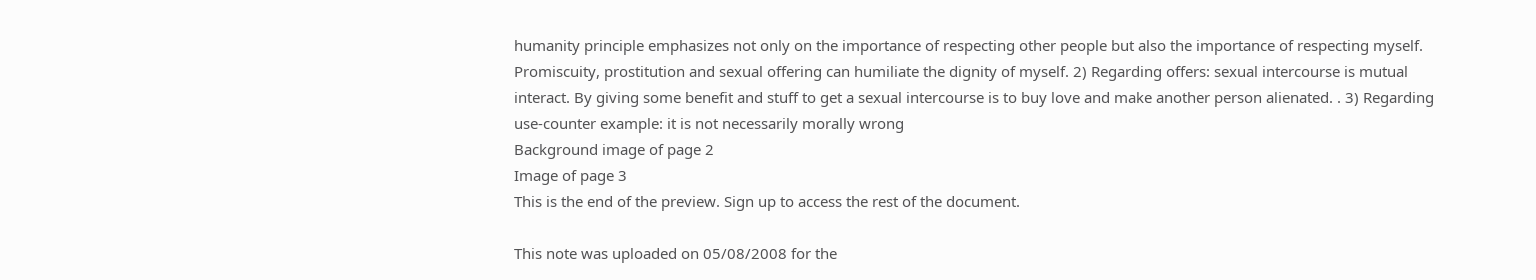humanity principle emphasizes not only on the importance of respecting other people but also the importance of respecting myself. Promiscuity, prostitution and sexual offering can humiliate the dignity of myself. 2) Regarding offers: sexual intercourse is mutual interact. By giving some benefit and stuff to get a sexual intercourse is to buy love and make another person alienated. . 3) Regarding use-counter example: it is not necessarily morally wrong
Background image of page 2
Image of page 3
This is the end of the preview. Sign up to access the rest of the document.

This note was uploaded on 05/08/2008 for the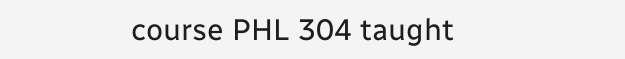course PHL 304 taught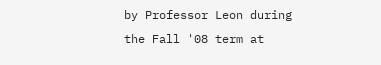by Professor Leon during the Fall '08 term at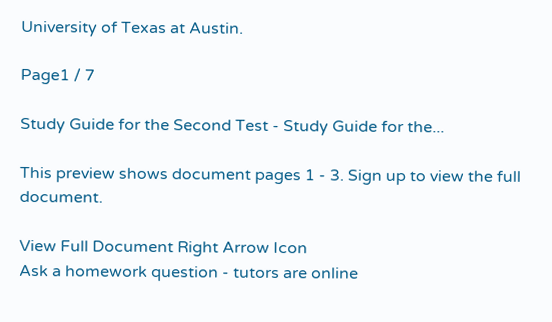University of Texas at Austin.

Page1 / 7

Study Guide for the Second Test - Study Guide for the...

This preview shows document pages 1 - 3. Sign up to view the full document.

View Full Document Right Arrow Icon
Ask a homework question - tutors are online